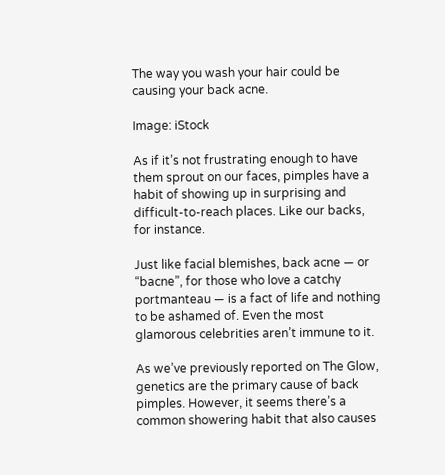The way you wash your hair could be causing your back acne.

Image: iStock

As if it’s not frustrating enough to have them sprout on our faces, pimples have a habit of showing up in surprising and difficult-to-reach places. Like our backs, for instance.

Just like facial blemishes, back acne — or “bacne”, for those who love a catchy portmanteau — is a fact of life and nothing to be ashamed of. Even the most glamorous celebrities aren’t immune to it.

As we’ve previously reported on The Glow, genetics are the primary cause of back pimples. However, it seems there’s a common showering habit that also causes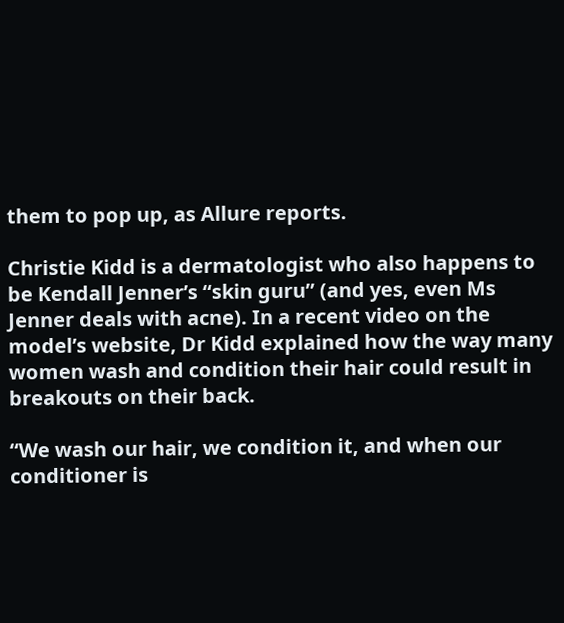them to pop up, as Allure reports.

Christie Kidd is a dermatologist who also happens to be Kendall Jenner’s “skin guru” (and yes, even Ms Jenner deals with acne). In a recent video on the model’s website, Dr Kidd explained how the way many women wash and condition their hair could result in breakouts on their back.

“We wash our hair, we condition it, and when our conditioner is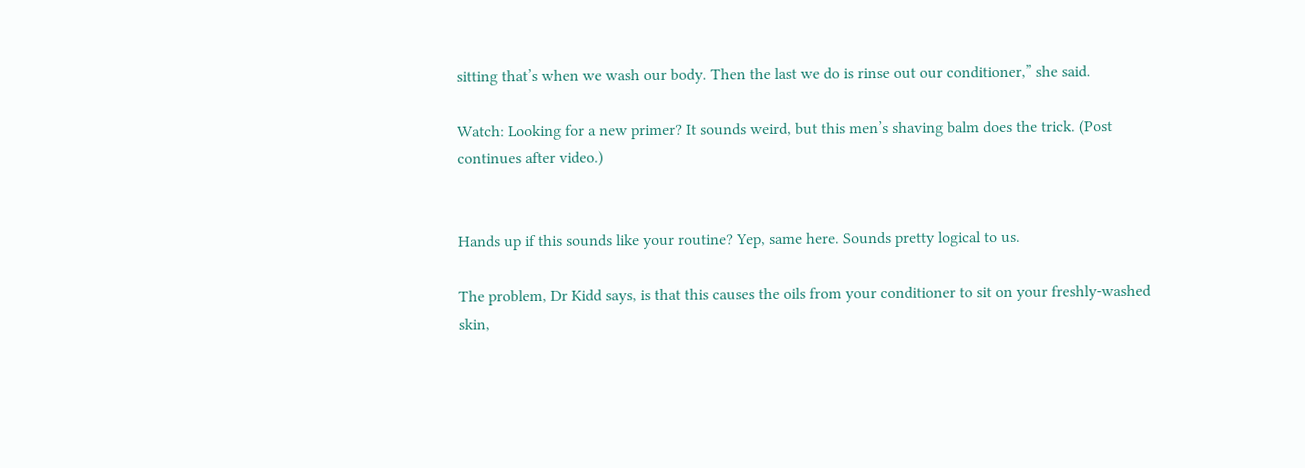sitting that’s when we wash our body. Then the last we do is rinse out our conditioner,” she said.

Watch: Looking for a new primer? It sounds weird, but this men’s shaving balm does the trick. (Post continues after video.)


Hands up if this sounds like your routine? Yep, same here. Sounds pretty logical to us.

The problem, Dr Kidd says, is that this causes the oils from your conditioner to sit on your freshly-washed skin,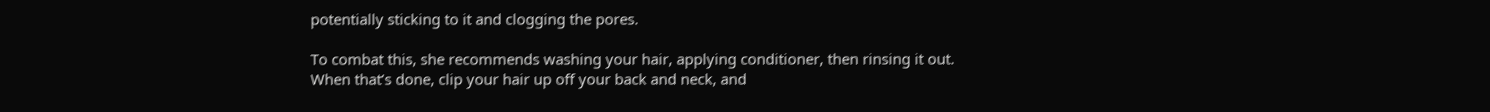potentially sticking to it and clogging the pores.

To combat this, she recommends washing your hair, applying conditioner, then rinsing it out. When that’s done, clip your hair up off your back and neck, and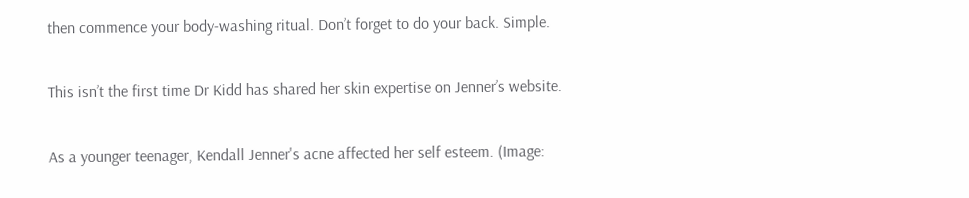then commence your body-washing ritual. Don’t forget to do your back. Simple.

This isn’t the first time Dr Kidd has shared her skin expertise on Jenner’s website.

As a younger teenager, Kendall Jenner's acne affected her self esteem. (Image: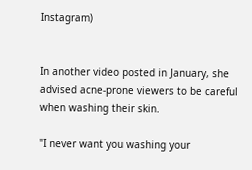Instagram)


In another video posted in January, she advised acne-prone viewers to be careful when washing their skin.

"I never want you washing your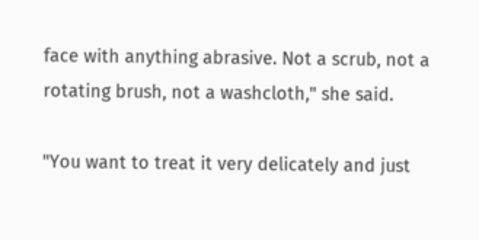face with anything abrasive. Not a scrub, not a rotating brush, not a washcloth," she said.

"You want to treat it very delicately and just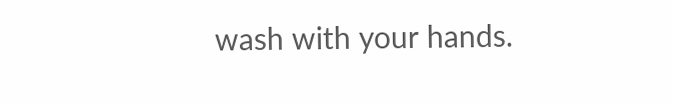wash with your hands.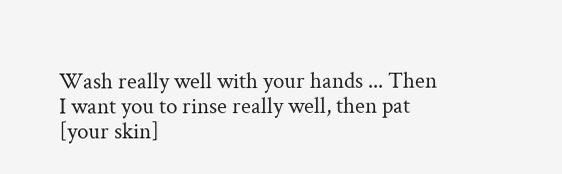Wash really well with your hands ... Then I want you to rinse really well, then pat [your skin]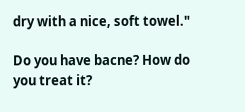dry with a nice, soft towel."

Do you have bacne? How do you treat it?